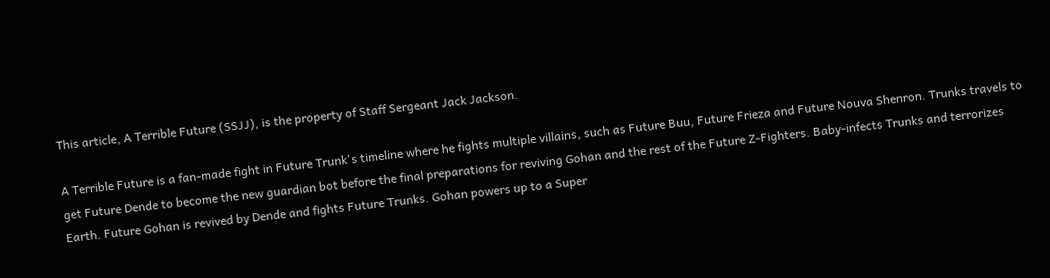This article, A Terrible Future (SSJJ), is the property of Staff Sergeant Jack Jackson.

A Terrible Future is a fan-made fight in Future Trunk's timeline where he fights multiple villains, such as Future Buu, Future Frieza and Future Nouva Shenron. Trunks travels to get Future Dende to become the new guardian bot before the final preparations for reviving Gohan and the rest of the Future Z-Fighters. Baby-infects Trunks and terrorizes Earth. Future Gohan is revived by Dende and fights Future Trunks. Gohan powers up to a Super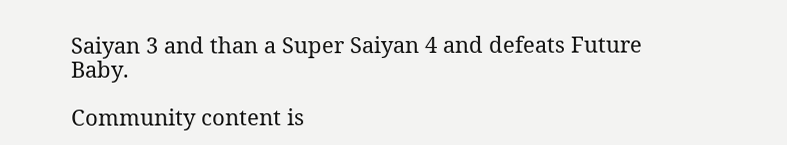Saiyan 3 and than a Super Saiyan 4 and defeats Future Baby.

Community content is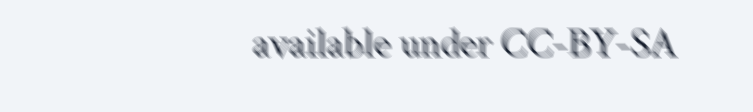available under CC-BY-SA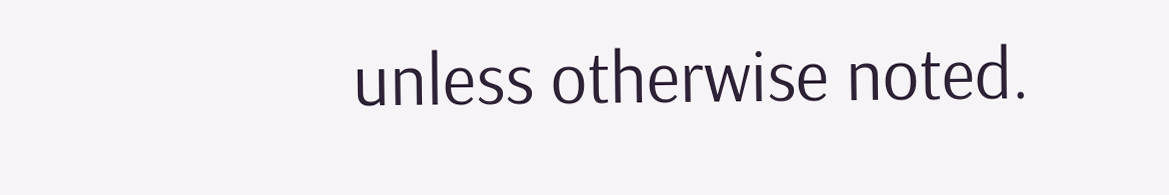unless otherwise noted.